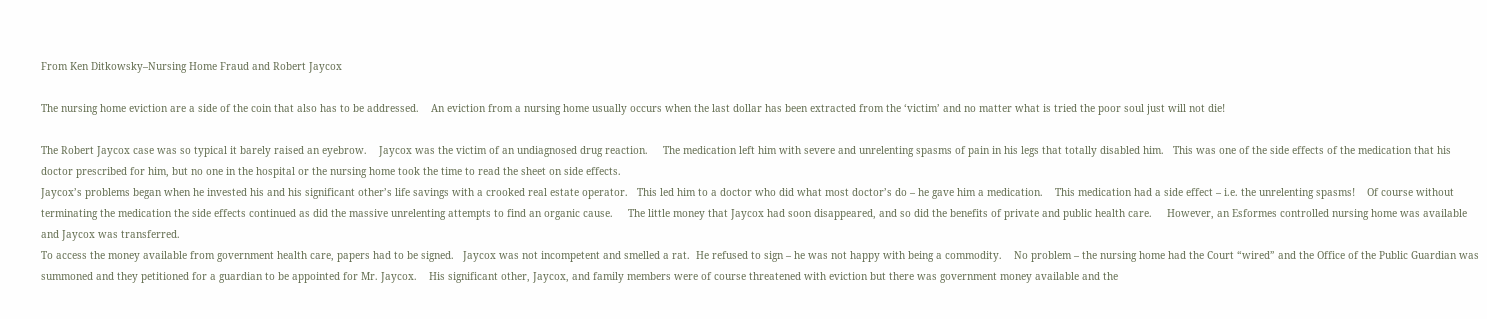From Ken Ditkowsky–Nursing Home Fraud and Robert Jaycox

The nursing home eviction are a side of the coin that also has to be addressed.    An eviction from a nursing home usually occurs when the last dollar has been extracted from the ‘victim’ and no matter what is tried the poor soul just will not die!

The Robert Jaycox case was so typical it barely raised an eyebrow.    Jaycox was the victim of an undiagnosed drug reaction.     The medication left him with severe and unrelenting spasms of pain in his legs that totally disabled him.   This was one of the side effects of the medication that his doctor prescribed for him, but no one in the hospital or the nursing home took the time to read the sheet on side effects.
Jaycox’s problems began when he invested his and his significant other’s life savings with a crooked real estate operator.   This led him to a doctor who did what most doctor’s do – he gave him a medication.    This medication had a side effect – i.e. the unrelenting spasms!    Of course without terminating the medication the side effects continued as did the massive unrelenting attempts to find an organic cause.     The little money that Jaycox had soon disappeared, and so did the benefits of private and public health care.     However, an Esformes controlled nursing home was available and Jaycox was transferred.
To access the money available from government health care, papers had to be signed.   Jaycox was not incompetent and smelled a rat.  He refused to sign – he was not happy with being a commodity.    No problem – the nursing home had the Court “wired” and the Office of the Public Guardian was summoned and they petitioned for a guardian to be appointed for Mr. Jaycox.    His significant other, Jaycox, and family members were of course threatened with eviction but there was government money available and the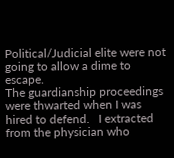Political/Judicial elite were not going to allow a dime to escape.
The guardianship proceedings were thwarted when I was hired to defend.   I extracted from the physician who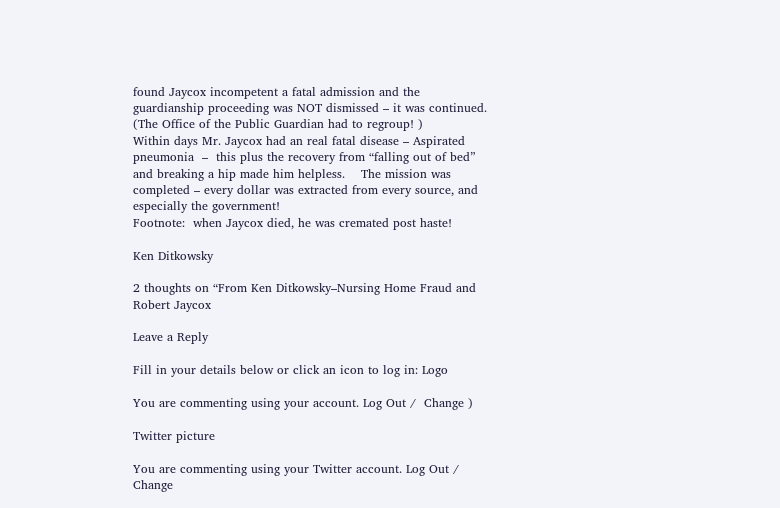found Jaycox incompetent a fatal admission and the guardianship proceeding was NOT dismissed – it was continued.    (The Office of the Public Guardian had to regroup! )
Within days Mr. Jaycox had an real fatal disease – Aspirated pneumonia  –  this plus the recovery from “falling out of bed” and breaking a hip made him helpless.    The mission was completed – every dollar was extracted from every source, and especially the government!
Footnote:  when Jaycox died, he was cremated post haste!

Ken Ditkowsky

2 thoughts on “From Ken Ditkowsky–Nursing Home Fraud and Robert Jaycox

Leave a Reply

Fill in your details below or click an icon to log in: Logo

You are commenting using your account. Log Out /  Change )

Twitter picture

You are commenting using your Twitter account. Log Out /  Change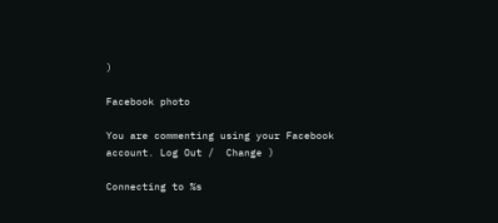)

Facebook photo

You are commenting using your Facebook account. Log Out /  Change )

Connecting to %s